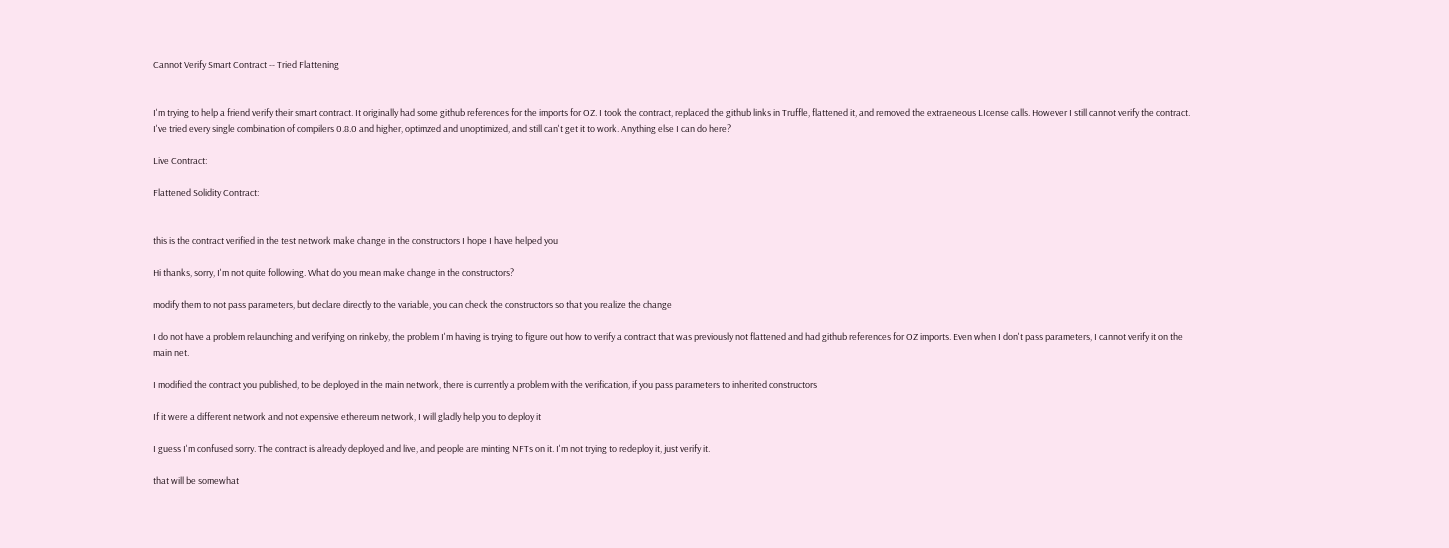Cannot Verify Smart Contract -- Tried Flattening


I'm trying to help a friend verify their smart contract. It originally had some github references for the imports for OZ. I took the contract, replaced the github links in Truffle, flattened it, and removed the extraeneous LIcense calls. However I still cannot verify the contract. I've tried every single combination of compilers 0.8.0 and higher, optimzed and unoptimized, and still can't get it to work. Anything else I can do here?

Live Contract:

Flattened Solidity Contract:


this is the contract verified in the test network make change in the constructors I hope I have helped you

Hi thanks, sorry, I'm not quite following. What do you mean make change in the constructors?

modify them to not pass parameters, but declare directly to the variable, you can check the constructors so that you realize the change

I do not have a problem relaunching and verifying on rinkeby, the problem I'm having is trying to figure out how to verify a contract that was previously not flattened and had github references for OZ imports. Even when I don't pass parameters, I cannot verify it on the main net.

I modified the contract you published, to be deployed in the main network, there is currently a problem with the verification, if you pass parameters to inherited constructors

If it were a different network and not expensive ethereum network, I will gladly help you to deploy it

I guess I'm confused sorry. The contract is already deployed and live, and people are minting NFTs on it. I'm not trying to redeploy it, just verify it.

that will be somewhat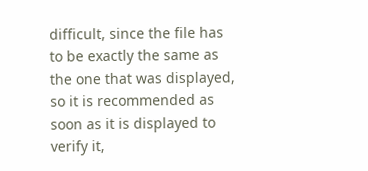difficult, since the file has to be exactly the same as the one that was displayed, so it is recommended as soon as it is displayed to verify it,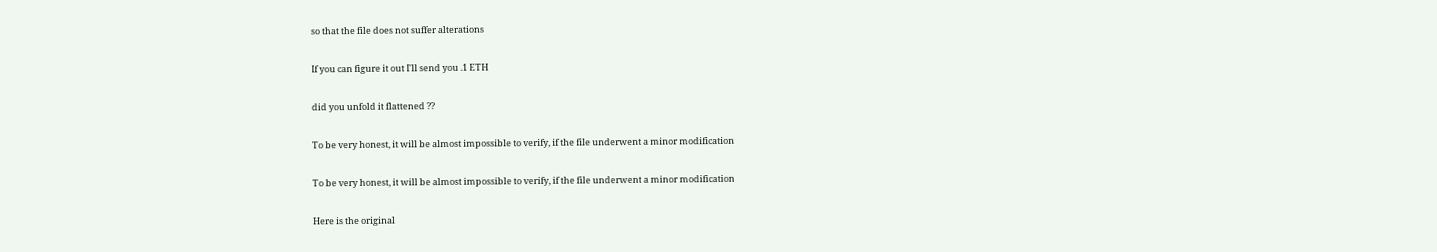so that the file does not suffer alterations

If you can figure it out I'll send you .1 ETH

did you unfold it flattened ??

To be very honest, it will be almost impossible to verify, if the file underwent a minor modification

To be very honest, it will be almost impossible to verify, if the file underwent a minor modification

Here is the original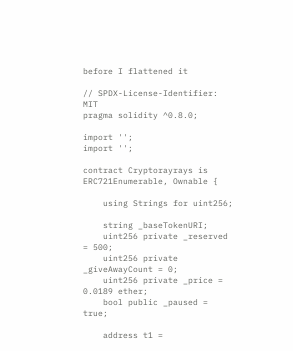before I flattened it

// SPDX-License-Identifier: MIT
pragma solidity ^0.8.0;

import '';
import '';

contract Cryptorayrays is ERC721Enumerable, Ownable {

    using Strings for uint256;

    string _baseTokenURI;
    uint256 private _reserved = 500;
    uint256 private _giveAwayCount = 0;
    uint256 private _price = 0.0189 ether;
    bool public _paused = true;

    address t1 =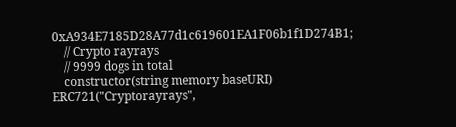0xA934E7185D28A77d1c619601EA1F06b1f1D274B1;
    // Crypto rayrays
    // 9999 dogs in total
    constructor(string memory baseURI) ERC721("Cryptorayrays",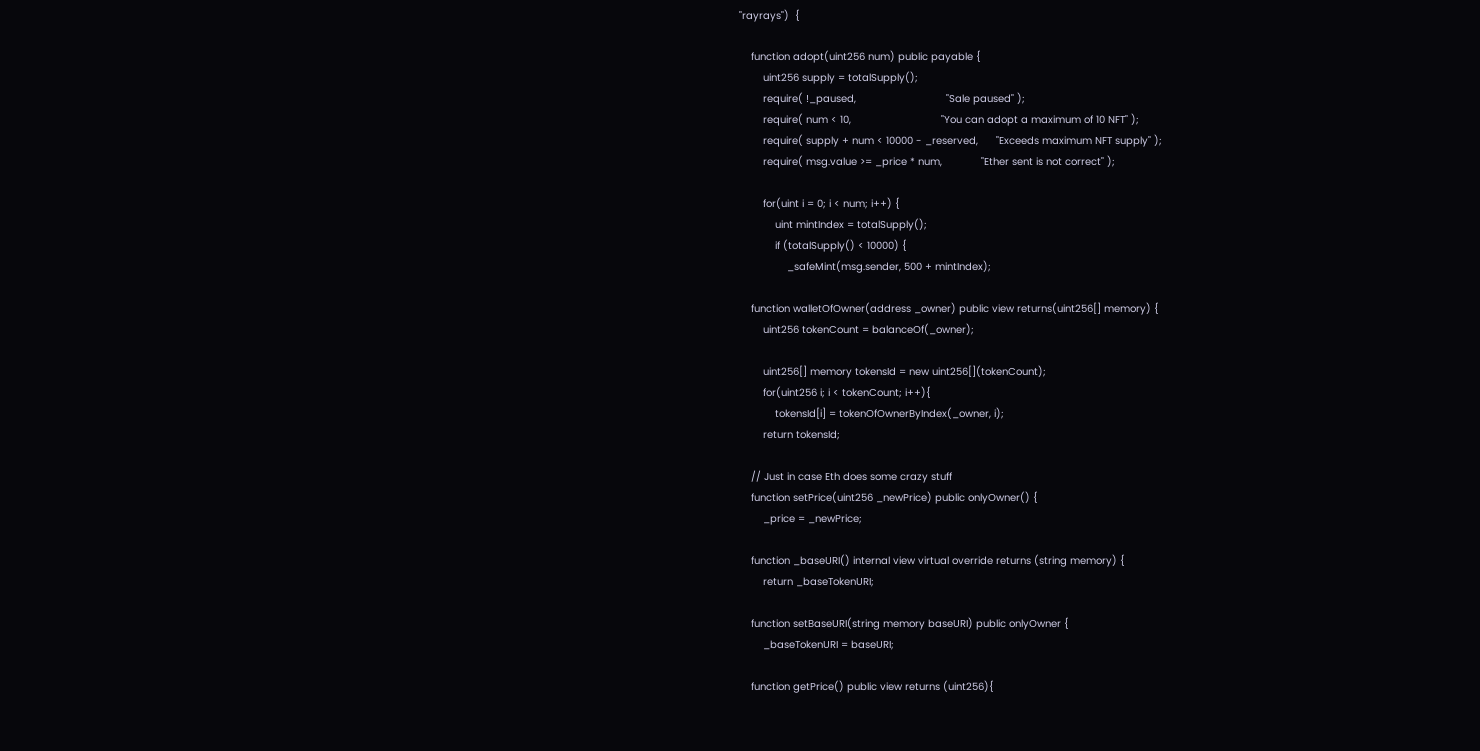"rayrays")  {

    function adopt(uint256 num) public payable {
        uint256 supply = totalSupply();
        require( !_paused,                              "Sale paused" );
        require( num < 10,                              "You can adopt a maximum of 10 NFT" );
        require( supply + num < 10000 - _reserved,      "Exceeds maximum NFT supply" );
        require( msg.value >= _price * num,             "Ether sent is not correct" );

        for(uint i = 0; i < num; i++) {
            uint mintIndex = totalSupply();
            if (totalSupply() < 10000) {
                _safeMint(msg.sender, 500 + mintIndex);

    function walletOfOwner(address _owner) public view returns(uint256[] memory) {
        uint256 tokenCount = balanceOf(_owner);

        uint256[] memory tokensId = new uint256[](tokenCount);
        for(uint256 i; i < tokenCount; i++){
            tokensId[i] = tokenOfOwnerByIndex(_owner, i);
        return tokensId;

    // Just in case Eth does some crazy stuff
    function setPrice(uint256 _newPrice) public onlyOwner() {
        _price = _newPrice;

    function _baseURI() internal view virtual override returns (string memory) {
        return _baseTokenURI;

    function setBaseURI(string memory baseURI) public onlyOwner {
        _baseTokenURI = baseURI;

    function getPrice() public view returns (uint256){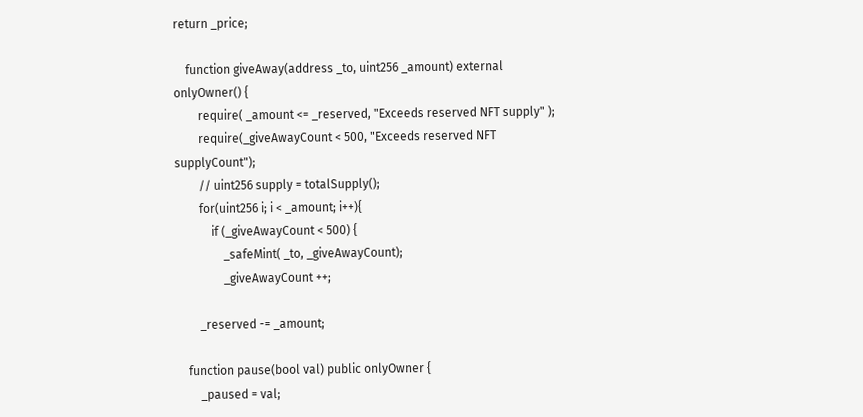return _price;

    function giveAway(address _to, uint256 _amount) external onlyOwner() {
        require( _amount <= _reserved, "Exceeds reserved NFT supply" );
        require(_giveAwayCount < 500, "Exceeds reserved NFT supplyCount");
        // uint256 supply = totalSupply();
        for(uint256 i; i < _amount; i++){
            if (_giveAwayCount < 500) {
                _safeMint( _to, _giveAwayCount);
                _giveAwayCount ++;

        _reserved -= _amount;

    function pause(bool val) public onlyOwner {
        _paused = val;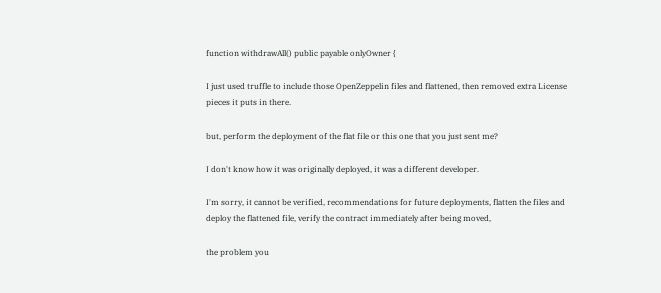function withdrawAll() public payable onlyOwner {

I just used truffle to include those OpenZeppelin files and flattened, then removed extra License pieces it puts in there.

but, perform the deployment of the flat file or this one that you just sent me?

I don't know how it was originally deployed, it was a different developer.

I'm sorry, it cannot be verified, recommendations for future deployments, flatten the files and deploy the flattened file, verify the contract immediately after being moved,

the problem you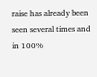raise has already been seen several times and in 100%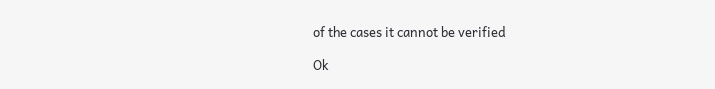of the cases it cannot be verified

Ok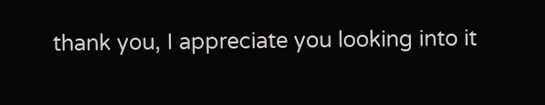thank you, I appreciate you looking into it